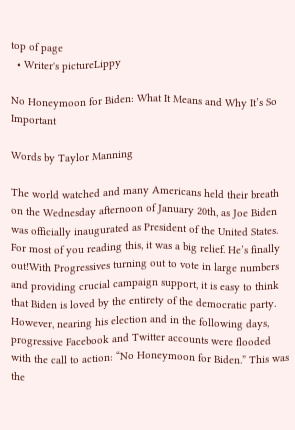top of page
  • Writer's pictureLippy

No Honeymoon for Biden: What It Means and Why It’s So Important

Words by Taylor Manning

The world watched and many Americans held their breath on the Wednesday afternoon of January 20th, as Joe Biden was officially inaugurated as President of the United States. For most of you reading this, it was a big relief. He’s finally out!With Progressives turning out to vote in large numbers and providing crucial campaign support, it is easy to think that Biden is loved by the entirety of the democratic party. However, nearing his election and in the following days, progressive Facebook and Twitter accounts were flooded with the call to action: “No Honeymoon for Biden.” This was the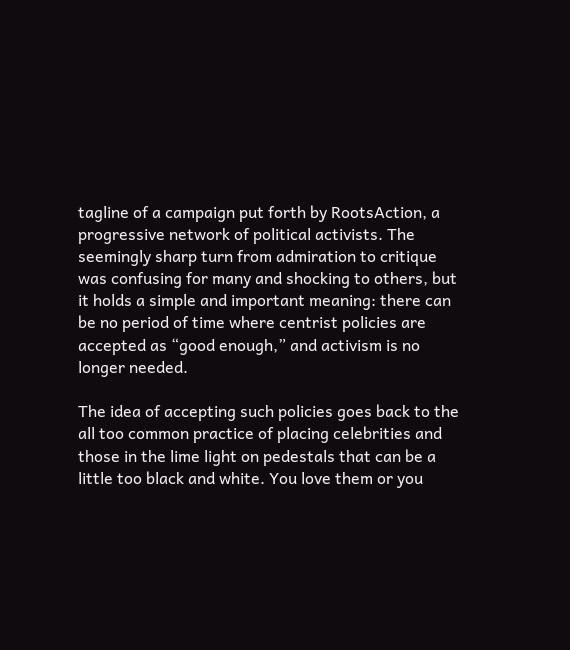tagline of a campaign put forth by RootsAction, a progressive network of political activists. The seemingly sharp turn from admiration to critique was confusing for many and shocking to others, but it holds a simple and important meaning: there can be no period of time where centrist policies are accepted as “good enough,” and activism is no longer needed.

The idea of accepting such policies goes back to the all too common practice of placing celebrities and those in the lime light on pedestals that can be a little too black and white. You love them or you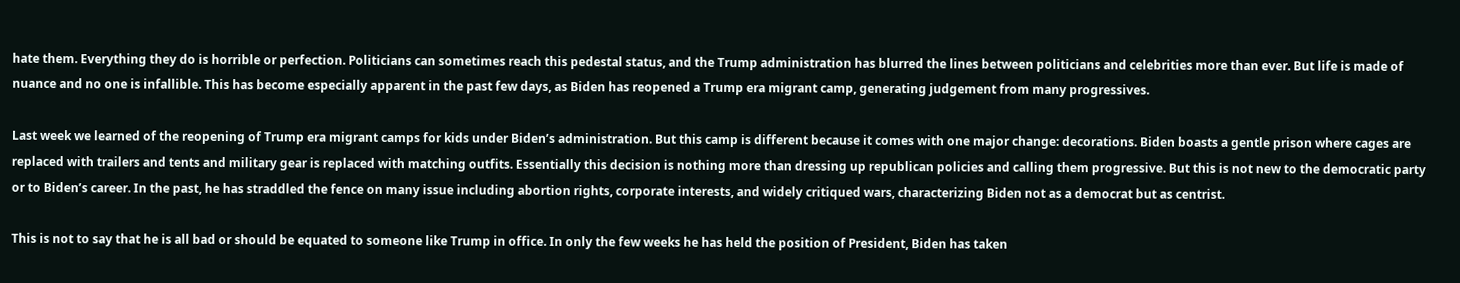hate them. Everything they do is horrible or perfection. Politicians can sometimes reach this pedestal status, and the Trump administration has blurred the lines between politicians and celebrities more than ever. But life is made of nuance and no one is infallible. This has become especially apparent in the past few days, as Biden has reopened a Trump era migrant camp, generating judgement from many progressives.

Last week we learned of the reopening of Trump era migrant camps for kids under Biden’s administration. But this camp is different because it comes with one major change: decorations. Biden boasts a gentle prison where cages are replaced with trailers and tents and military gear is replaced with matching outfits. Essentially this decision is nothing more than dressing up republican policies and calling them progressive. But this is not new to the democratic party or to Biden’s career. In the past, he has straddled the fence on many issue including abortion rights, corporate interests, and widely critiqued wars, characterizing Biden not as a democrat but as centrist.

This is not to say that he is all bad or should be equated to someone like Trump in office. In only the few weeks he has held the position of President, Biden has taken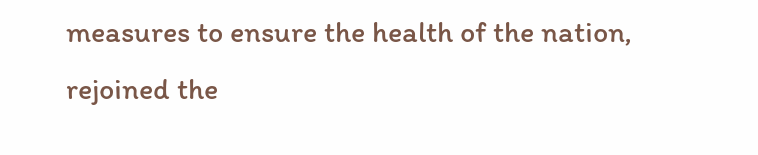measures to ensure the health of the nation, rejoined the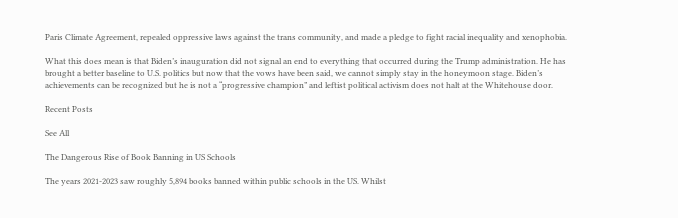Paris Climate Agreement, repealed oppressive laws against the trans community, and made a pledge to fight racial inequality and xenophobia.

What this does mean is that Biden’s inauguration did not signal an end to everything that occurred during the Trump administration. He has brought a better baseline to U.S. politics but now that the vows have been said, we cannot simply stay in the honeymoon stage. Biden’s achievements can be recognized but he is not a “progressive champion” and leftist political activism does not halt at the Whitehouse door.

Recent Posts

See All

The Dangerous Rise of Book Banning in US Schools

The years 2021-2023 saw roughly 5,894 books banned within public schools in the US. Whilst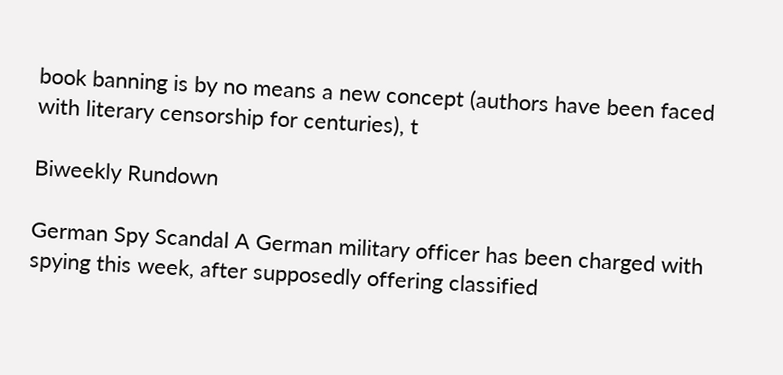book banning is by no means a new concept (authors have been faced with literary censorship for centuries), t

Biweekly Rundown

German Spy Scandal A German military officer has been charged with spying this week, after supposedly offering classified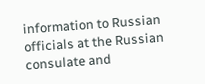information to Russian officials at the Russian consulate and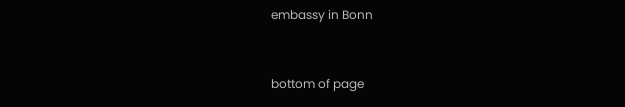embassy in Bonn


bottom of page